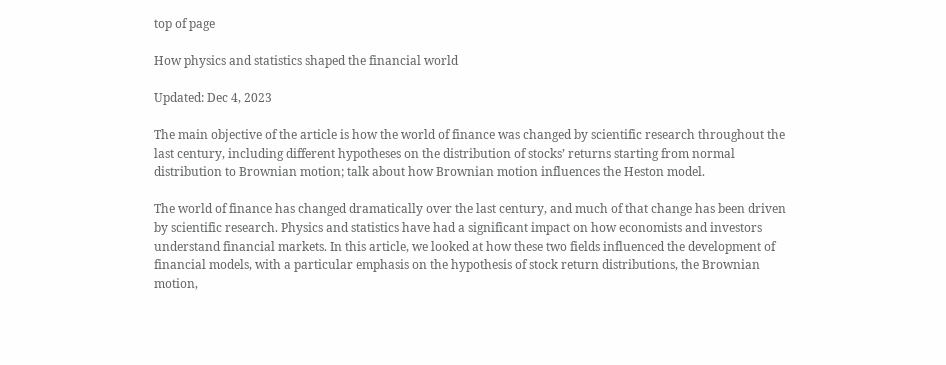top of page

How physics and statistics shaped the financial world

Updated: Dec 4, 2023

The main objective of the article is how the world of finance was changed by scientific research throughout the last century, including different hypotheses on the distribution of stocks’ returns starting from normal distribution to Brownian motion; talk about how Brownian motion influences the Heston model.

The world of finance has changed dramatically over the last century, and much of that change has been driven by scientific research. Physics and statistics have had a significant impact on how economists and investors understand financial markets. In this article, we looked at how these two fields influenced the development of financial models, with a particular emphasis on the hypothesis of stock return distributions, the Brownian motion,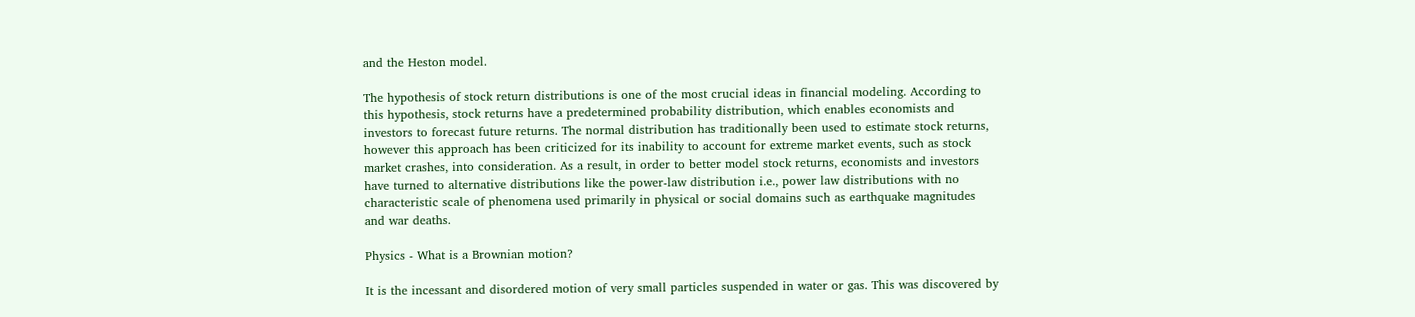and the Heston model.

The hypothesis of stock return distributions is one of the most crucial ideas in financial modeling. According to this hypothesis, stock returns have a predetermined probability distribution, which enables economists and investors to forecast future returns. The normal distribution has traditionally been used to estimate stock returns, however this approach has been criticized for its inability to account for extreme market events, such as stock market crashes, into consideration. As a result, in order to better model stock returns, economists and investors have turned to alternative distributions like the power-law distribution i.e., power law distributions with no characteristic scale of phenomena used primarily in physical or social domains such as earthquake magnitudes and war deaths.

Physics - What is a Brownian motion?

It is the incessant and disordered motion of very small particles suspended in water or gas. This was discovered by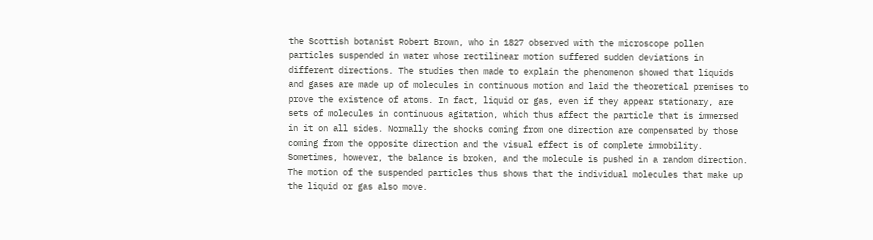the Scottish botanist Robert Brown, who in 1827 observed with the microscope pollen particles suspended in water whose rectilinear motion suffered sudden deviations in different directions. The studies then made to explain the phenomenon showed that liquids and gases are made up of molecules in continuous motion and laid the theoretical premises to prove the existence of atoms. In fact, liquid or gas, even if they appear stationary, are sets of molecules in continuous agitation, which thus affect the particle that is immersed in it on all sides. Normally the shocks coming from one direction are compensated by those coming from the opposite direction and the visual effect is of complete immobility. Sometimes, however, the balance is broken, and the molecule is pushed in a random direction. The motion of the suspended particles thus shows that the individual molecules that make up the liquid or gas also move.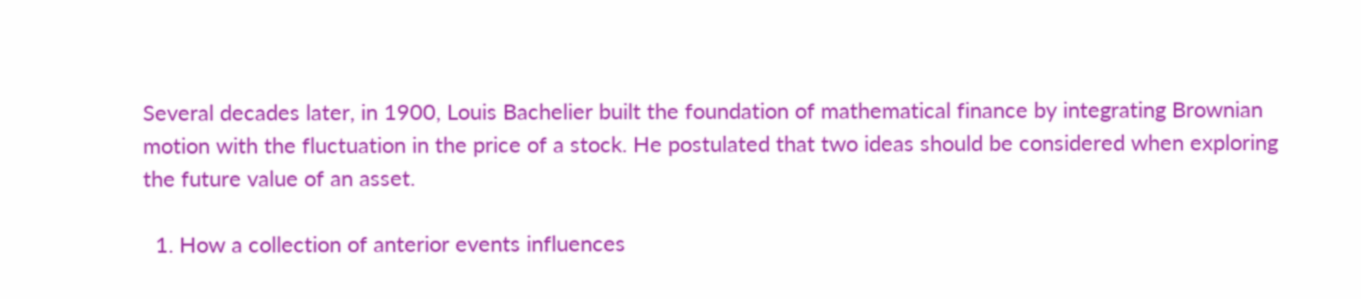Several decades later, in 1900, Louis Bachelier built the foundation of mathematical finance by integrating Brownian motion with the fluctuation in the price of a stock. He postulated that two ideas should be considered when exploring the future value of an asset.

  1. How a collection of anterior events influences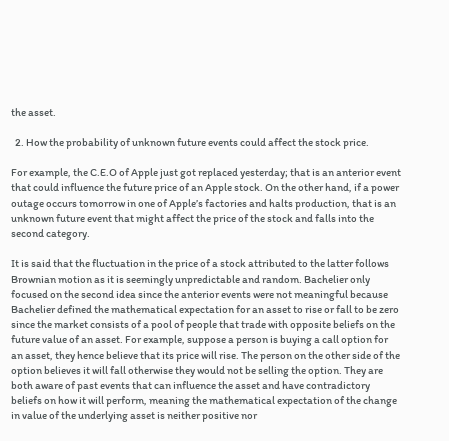the asset.

  2. How the probability of unknown future events could affect the stock price.

For example, the C.E.O of Apple just got replaced yesterday; that is an anterior event that could influence the future price of an Apple stock. On the other hand, if a power outage occurs tomorrow in one of Apple’s factories and halts production, that is an unknown future event that might affect the price of the stock and falls into the second category.

It is said that the fluctuation in the price of a stock attributed to the latter follows Brownian motion as it is seemingly unpredictable and random. Bachelier only focused on the second idea since the anterior events were not meaningful because Bachelier defined the mathematical expectation for an asset to rise or fall to be zero since the market consists of a pool of people that trade with opposite beliefs on the future value of an asset. For example, suppose a person is buying a call option for an asset, they hence believe that its price will rise. The person on the other side of the option believes it will fall otherwise they would not be selling the option. They are both aware of past events that can influence the asset and have contradictory beliefs on how it will perform, meaning the mathematical expectation of the change in value of the underlying asset is neither positive nor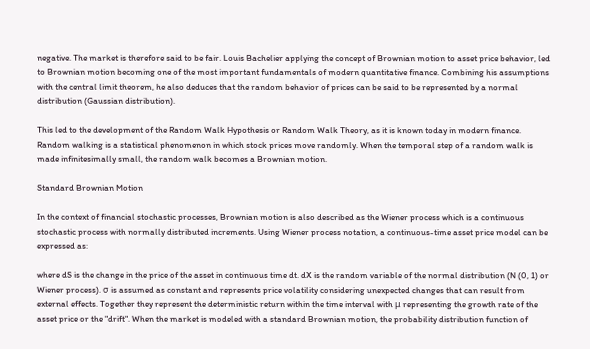negative. The market is therefore said to be fair. Louis Bachelier applying the concept of Brownian motion to asset price behavior, led to Brownian motion becoming one of the most important fundamentals of modern quantitative finance. Combining his assumptions with the central limit theorem, he also deduces that the random behavior of prices can be said to be represented by a normal distribution (Gaussian distribution).

This led to the development of the Random Walk Hypothesis or Random Walk Theory, as it is known today in modern finance. Random walking is a statistical phenomenon in which stock prices move randomly. When the temporal step of a random walk is made infinitesimally small, the random walk becomes a Brownian motion.

Standard Brownian Motion

In the context of financial stochastic processes, Brownian motion is also described as the Wiener process which is a continuous stochastic process with normally distributed increments. Using Wiener process notation, a continuous-time asset price model can be expressed as:

where dS is the change in the price of the asset in continuous time dt. dX is the random variable of the normal distribution (N (0, 1) or Wiener process). σ is assumed as constant and represents price volatility considering unexpected changes that can result from external effects. Together they represent the deterministic return within the time interval with μ representing the growth rate of the asset price or the "drift". When the market is modeled with a standard Brownian motion, the probability distribution function of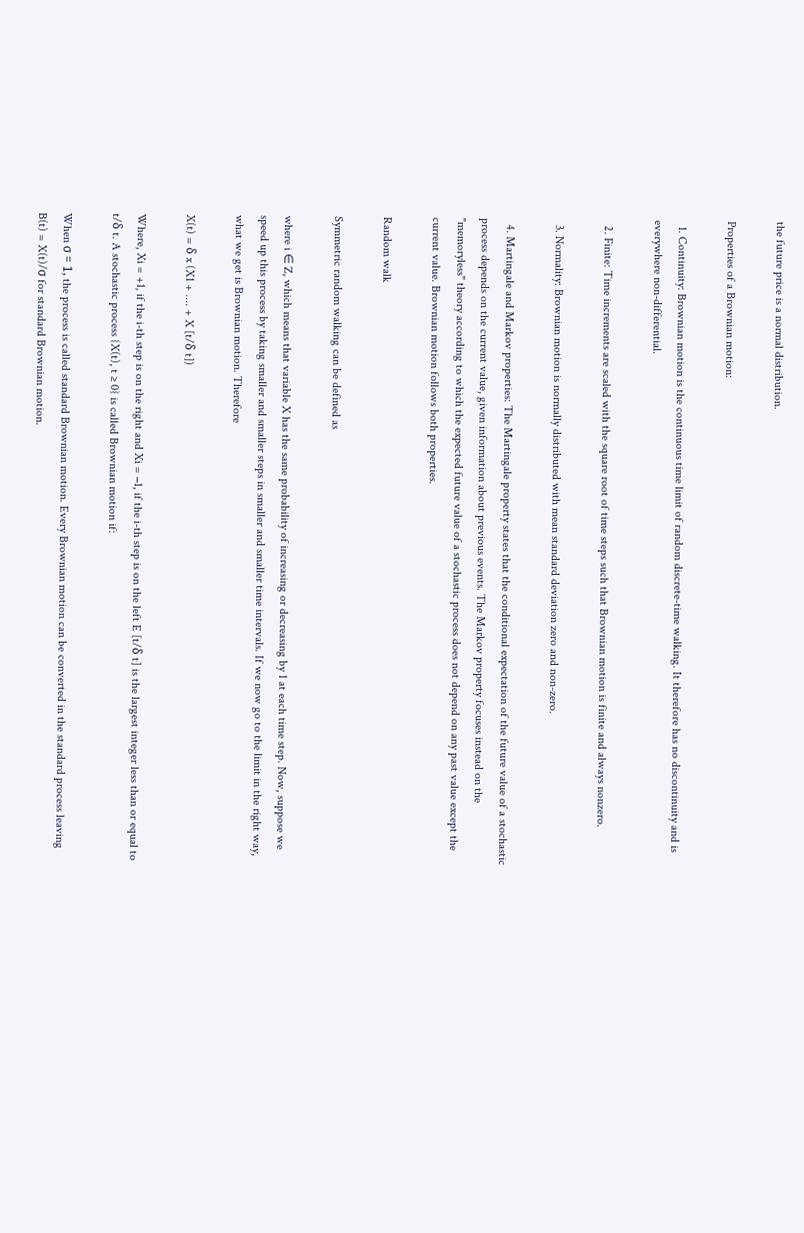the future price is a normal distribution.

Properties of a Brownian motion:

  1. Continuity: Brownian motion is the continuous time limit of random discrete-time walking. It therefore has no discontinuity and is everywhere non-differential.

  2. Finite: Time increments are scaled with the square root of time steps such that Brownian motion is finite and always nonzero.

  3. Normality: Brownian motion is normally distributed with mean standard deviation zero and non-zero.

  4. Martingale and Markov properties: The Martingale property states that the conditional expectation of the future value of a stochastic process depends on the current value, given information about previous events. The Markov property focuses instead on the "memoryless" theory according to which the expected future value of a stochastic process does not depend on any past value except the current value. Brownian motion follows both properties.

Random walk

Symmetric random walking can be defined as

where i ∈ Z, which means that variable X has the same probability of increasing or decreasing by 1 at each time step. Now, suppose we speed up this process by taking smaller and smaller steps in smaller and smaller time intervals. If we now go to the limit in the right way, what we get is Brownian motion. Therefore

X(t) = δ x (X1 + .... + X [t/δ t])

Where, Xi = +1, if the i-th step is on the right and Xi = −1, if the i-th step is on the left E [t/δ t] is the largest integer less than or equal to t/δ t. A stochastic process {X(t), t ≥ 0} is called Brownian motion if:

When σ = 1, the process is called standard Brownian motion. Every Brownian motion can be converted in the standard process leaving B(t) = X(t)/σ for standard Brownian motion.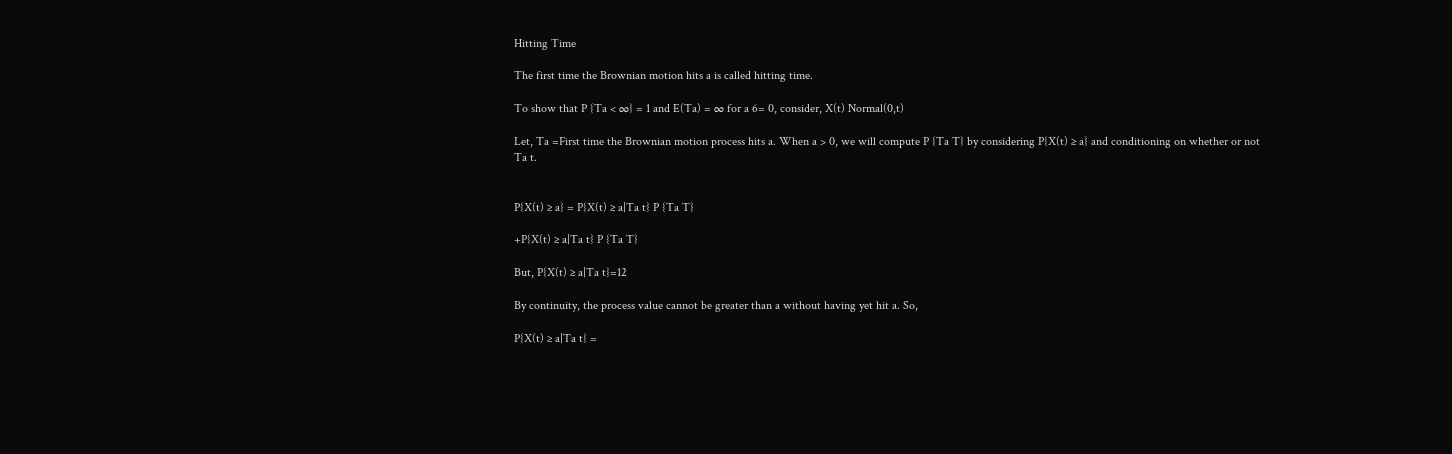Hitting Time

The first time the Brownian motion hits a is called hitting time.

To show that P {Ta < ∞} = 1 and E(Ta) = ∞ for a 6= 0, consider, X(t) Normal(0,t)

Let, Ta =First time the Brownian motion process hits a. When a > 0, we will compute P {Ta T} by considering P{X(t) ≥ a} and conditioning on whether or not Ta t.


P{X(t) ≥ a} = P{X(t) ≥ a|Ta t} P {Ta T}

+P{X(t) ≥ a|Ta t} P {Ta T}

But, P{X(t) ≥ a|Ta t}=12

By continuity, the process value cannot be greater than a without having yet hit a. So,

P{X(t) ≥ a|Ta t} =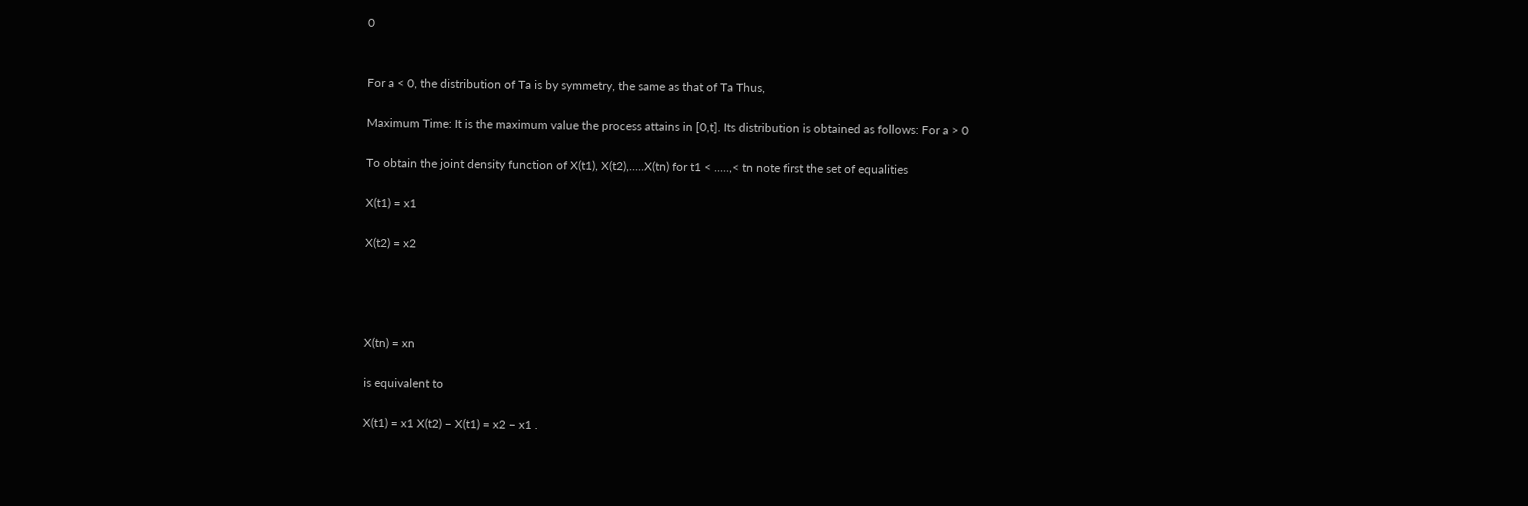0


For a < 0, the distribution of Ta is by symmetry, the same as that of Ta Thus,

Maximum Time: It is the maximum value the process attains in [0,t]. Its distribution is obtained as follows: For a > 0

To obtain the joint density function of X(t1), X(t2),.....X(tn) for t1 < .....,< tn note first the set of equalities

X(t1) = x1

X(t2) = x2




X(tn) = xn

is equivalent to

X(t1) = x1 X(t2) − X(t1) = x2 − x1 .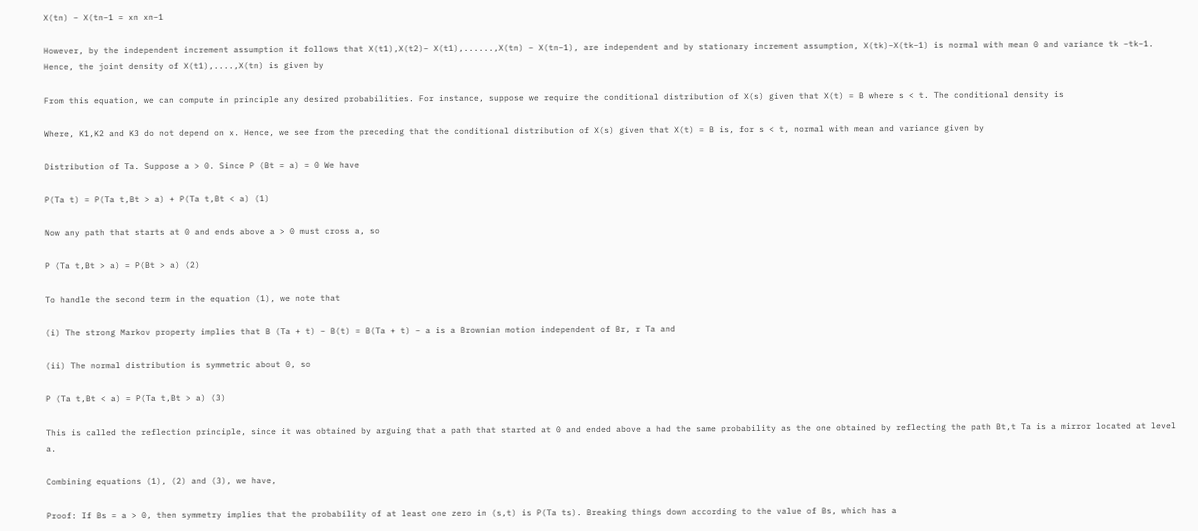X(tn) − X(tn−1 = xn xn−1

However, by the independent increment assumption it follows that X(t1),X(t2)− X(t1),......,X(tn) − X(tn−1), are independent and by stationary increment assumption, X(tk)−X(tk−1) is normal with mean 0 and variance tk −tk−1. Hence, the joint density of X(t1),....,X(tn) is given by

From this equation, we can compute in principle any desired probabilities. For instance, suppose we require the conditional distribution of X(s) given that X(t) = B where s < t. The conditional density is

Where, K1,K2 and K3 do not depend on x. Hence, we see from the preceding that the conditional distribution of X(s) given that X(t) = B is, for s < t, normal with mean and variance given by

Distribution of Ta. Suppose a > 0. Since P (Bt = a) = 0 We have

P(Ta t) = P(Ta t,Bt > a) + P(Ta t,Bt < a) (1)

Now any path that starts at 0 and ends above a > 0 must cross a, so

P (Ta t,Bt > a) = P(Bt > a) (2)

To handle the second term in the equation (1), we note that

(i) The strong Markov property implies that B (Ta + t) − B(t) = B(Ta + t) − a is a Brownian motion independent of Br, r Ta and

(ii) The normal distribution is symmetric about 0, so

P (Ta t,Bt < a) = P(Ta t,Bt > a) (3)

This is called the reflection principle, since it was obtained by arguing that a path that started at 0 and ended above a had the same probability as the one obtained by reflecting the path Bt,t Ta is a mirror located at level a.

Combining equations (1), (2) and (3), we have,

Proof: If Bs = a > 0, then symmetry implies that the probability of at least one zero in (s,t) is P(Ta ts). Breaking things down according to the value of Bs, which has a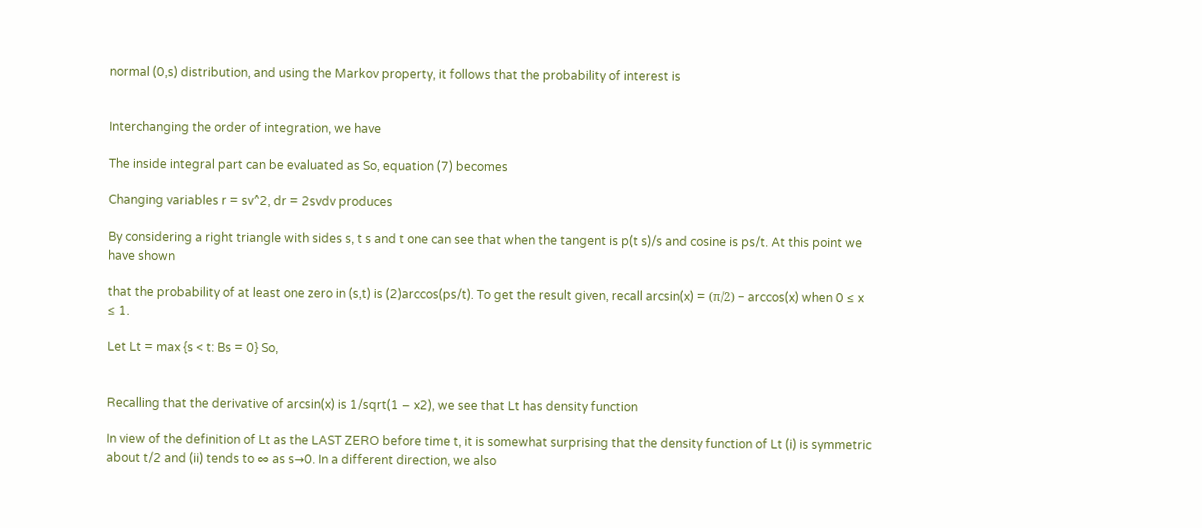normal (0,s) distribution, and using the Markov property, it follows that the probability of interest is


Interchanging the order of integration, we have

The inside integral part can be evaluated as So, equation (7) becomes

Changing variables r = sv^2, dr = 2svdv produces

By considering a right triangle with sides s, t s and t one can see that when the tangent is p(t s)/s and cosine is ps/t. At this point we have shown

that the probability of at least one zero in (s,t) is (2)arccos(ps/t). To get the result given, recall arcsin(x) = (π/2) − arccos(x) when 0 ≤ x ≤ 1.

Let Lt = max {s < t: Bs = 0} So,


Recalling that the derivative of arcsin(x) is 1/sqrt(1 − x2), we see that Lt has density function

In view of the definition of Lt as the LAST ZERO before time t, it is somewhat surprising that the density function of Lt (i) is symmetric about t/2 and (ii) tends to ∞ as s→0. In a different direction, we also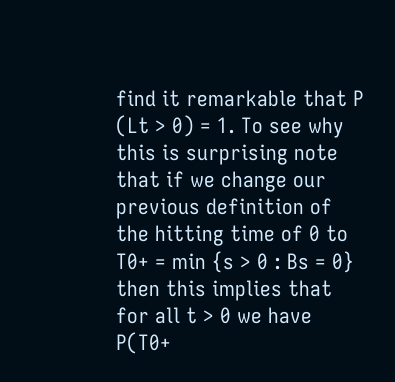find it remarkable that P (Lt > 0) = 1. To see why this is surprising note that if we change our previous definition of the hitting time of 0 to T0+ = min {s > 0 : Bs = 0} then this implies that for all t > 0 we have P(T0+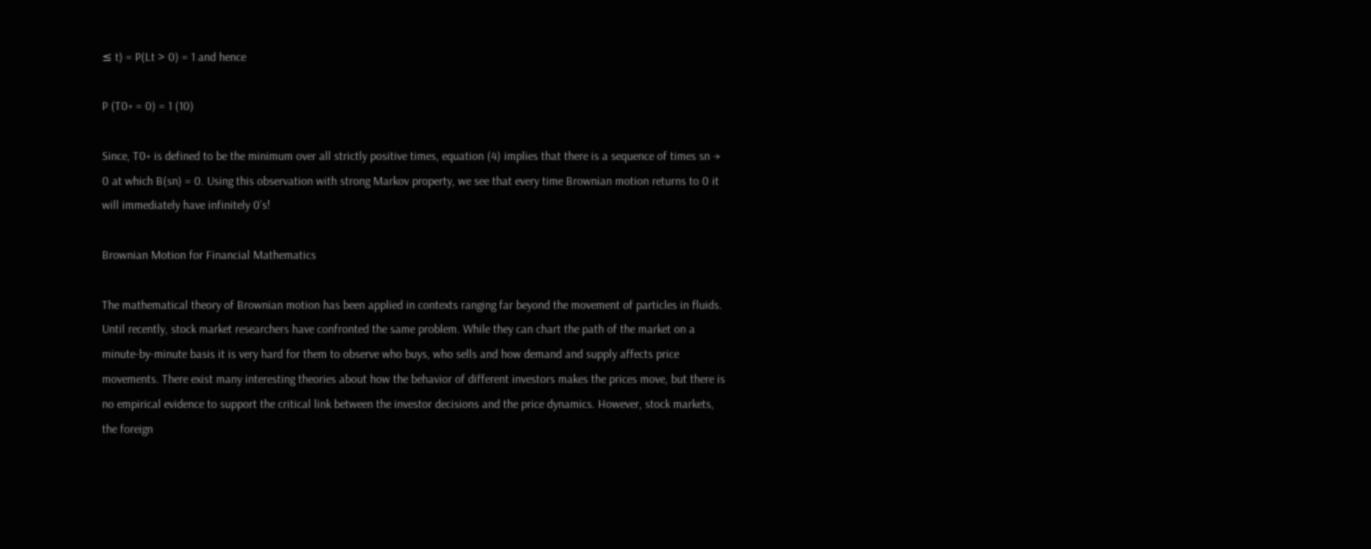≤ t) = P(Lt > 0) = 1 and hence

P (T0+ = 0) = 1 (10)

Since, T0+ is defined to be the minimum over all strictly positive times, equation (4) implies that there is a sequence of times sn → 0 at which B(sn) = 0. Using this observation with strong Markov property, we see that every time Brownian motion returns to 0 it will immediately have infinitely 0’s!

Brownian Motion for Financial Mathematics

The mathematical theory of Brownian motion has been applied in contexts ranging far beyond the movement of particles in fluids. Until recently, stock market researchers have confronted the same problem. While they can chart the path of the market on a minute-by-minute basis it is very hard for them to observe who buys, who sells and how demand and supply affects price movements. There exist many interesting theories about how the behavior of different investors makes the prices move, but there is no empirical evidence to support the critical link between the investor decisions and the price dynamics. However, stock markets, the foreign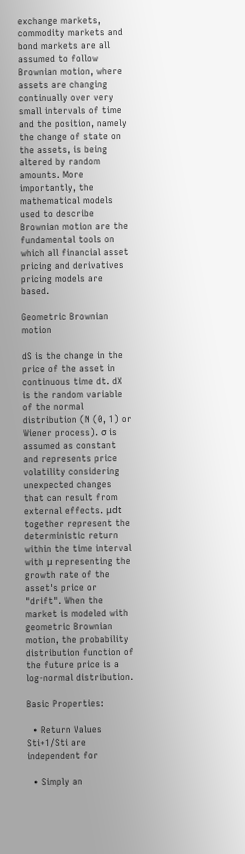exchange markets, commodity markets and bond markets are all assumed to follow Brownian motion, where assets are changing continually over very small intervals of time and the position, namely the change of state on the assets, is being altered by random amounts. More importantly, the mathematical models used to describe Brownian motion are the fundamental tools on which all financial asset pricing and derivatives pricing models are based.

Geometric Brownian motion

dS is the change in the price of the asset in continuous time dt. dX is the random variable of the normal distribution (N (0, 1) or Wiener process). σ is assumed as constant and represents price volatility considering unexpected changes that can result from external effects. μdt together represent the deterministic return within the time interval with μ representing the growth rate of the asset's price or "drift". When the market is modeled with geometric Brownian motion, the probability distribution function of the future price is a log-normal distribution.

Basic Properties:

  • Return Values Sti+1/Sti are independent for

  • Simply an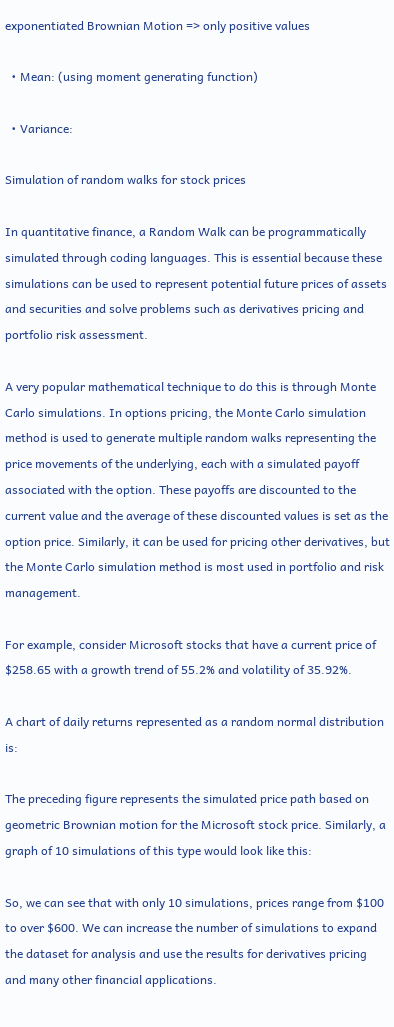exponentiated Brownian Motion => only positive values

  • Mean: (using moment generating function)

  • Variance:

Simulation of random walks for stock prices

In quantitative finance, a Random Walk can be programmatically simulated through coding languages. This is essential because these simulations can be used to represent potential future prices of assets and securities and solve problems such as derivatives pricing and portfolio risk assessment.

A very popular mathematical technique to do this is through Monte Carlo simulations. In options pricing, the Monte Carlo simulation method is used to generate multiple random walks representing the price movements of the underlying, each with a simulated payoff associated with the option. These payoffs are discounted to the current value and the average of these discounted values is set as the option price. Similarly, it can be used for pricing other derivatives, but the Monte Carlo simulation method is most used in portfolio and risk management.

For example, consider Microsoft stocks that have a current price of $258.65 with a growth trend of 55.2% and volatility of 35.92%.

A chart of daily returns represented as a random normal distribution is:

The preceding figure represents the simulated price path based on geometric Brownian motion for the Microsoft stock price. Similarly, a graph of 10 simulations of this type would look like this:

So, we can see that with only 10 simulations, prices range from $100 to over $600. We can increase the number of simulations to expand the dataset for analysis and use the results for derivatives pricing and many other financial applications.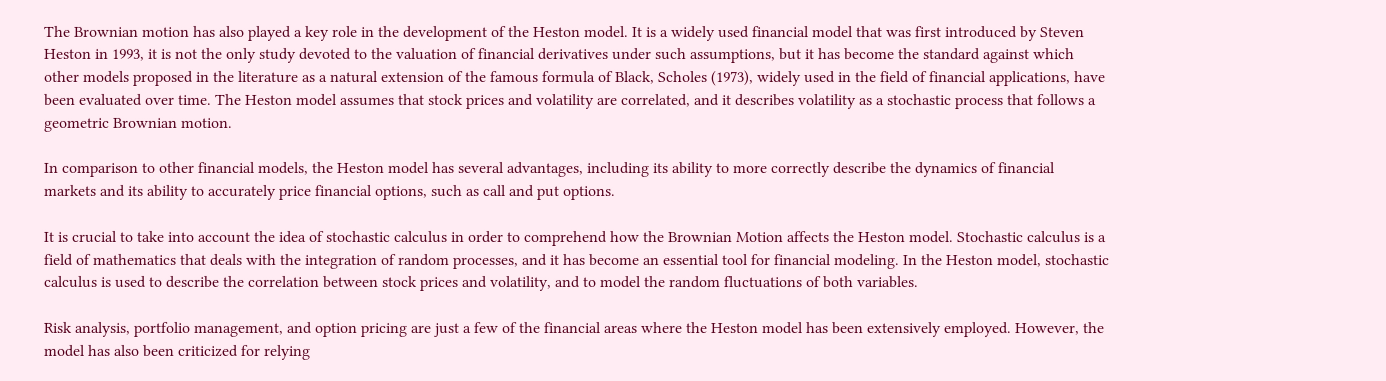The Brownian motion has also played a key role in the development of the Heston model. It is a widely used financial model that was first introduced by Steven Heston in 1993, it is not the only study devoted to the valuation of financial derivatives under such assumptions, but it has become the standard against which other models proposed in the literature as a natural extension of the famous formula of Black, Scholes (1973), widely used in the field of financial applications, have been evaluated over time. The Heston model assumes that stock prices and volatility are correlated, and it describes volatility as a stochastic process that follows a geometric Brownian motion.

In comparison to other financial models, the Heston model has several advantages, including its ability to more correctly describe the dynamics of financial markets and its ability to accurately price financial options, such as call and put options.

It is crucial to take into account the idea of stochastic calculus in order to comprehend how the Brownian Motion affects the Heston model. Stochastic calculus is a field of mathematics that deals with the integration of random processes, and it has become an essential tool for financial modeling. In the Heston model, stochastic calculus is used to describe the correlation between stock prices and volatility, and to model the random fluctuations of both variables.

Risk analysis, portfolio management, and option pricing are just a few of the financial areas where the Heston model has been extensively employed. However, the model has also been criticized for relying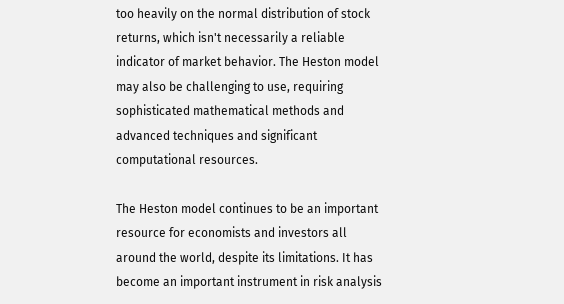too heavily on the normal distribution of stock returns, which isn't necessarily a reliable indicator of market behavior. The Heston model may also be challenging to use, requiring sophisticated mathematical methods and advanced techniques and significant computational resources.

The Heston model continues to be an important resource for economists and investors all around the world, despite its limitations. It has become an important instrument in risk analysis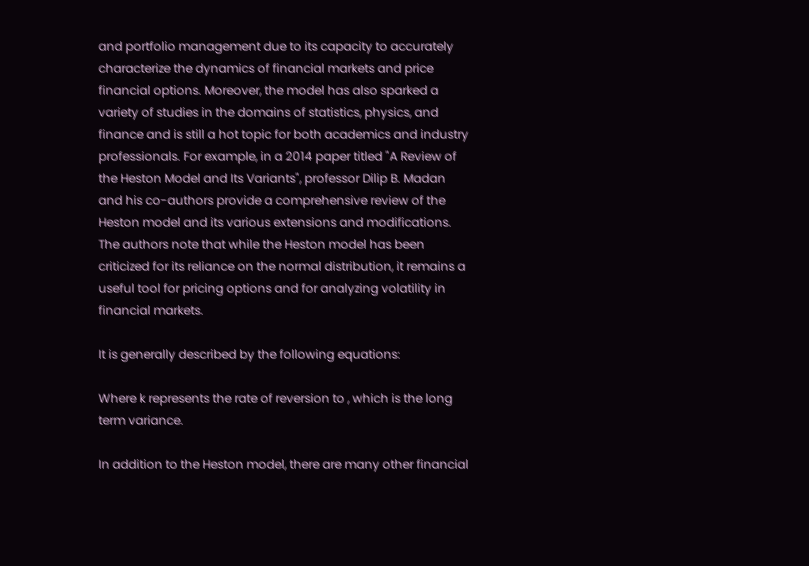and portfolio management due to its capacity to accurately characterize the dynamics of financial markets and price financial options. Moreover, the model has also sparked a variety of studies in the domains of statistics, physics, and finance and is still a hot topic for both academics and industry professionals. For example, in a 2014 paper titled "A Review of the Heston Model and Its Variants", professor Dilip B. Madan and his co-authors provide a comprehensive review of the Heston model and its various extensions and modifications. The authors note that while the Heston model has been criticized for its reliance on the normal distribution, it remains a useful tool for pricing options and for analyzing volatility in financial markets.

It is generally described by the following equations:

Where k represents the rate of reversion to , which is the long term variance.

In addition to the Heston model, there are many other financial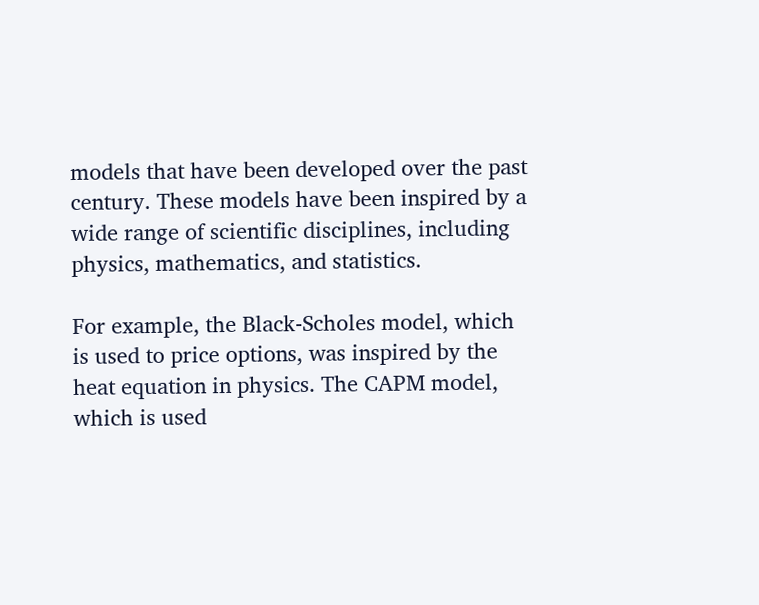models that have been developed over the past century. These models have been inspired by a wide range of scientific disciplines, including physics, mathematics, and statistics.

For example, the Black-Scholes model, which is used to price options, was inspired by the heat equation in physics. The CAPM model, which is used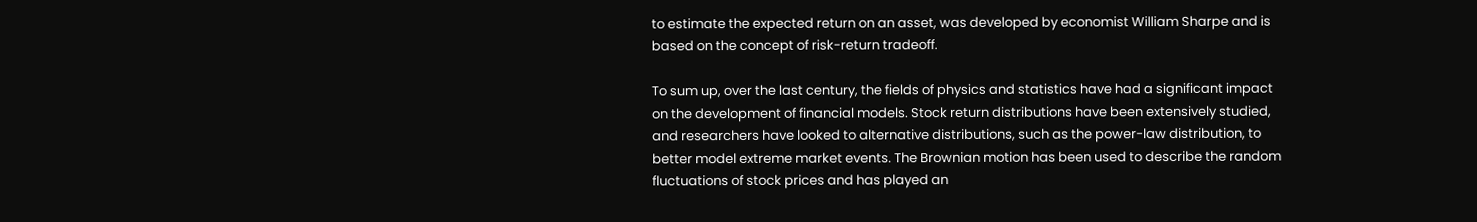to estimate the expected return on an asset, was developed by economist William Sharpe and is based on the concept of risk-return tradeoff.

To sum up, over the last century, the fields of physics and statistics have had a significant impact on the development of financial models. Stock return distributions have been extensively studied, and researchers have looked to alternative distributions, such as the power-law distribution, to better model extreme market events. The Brownian motion has been used to describe the random fluctuations of stock prices and has played an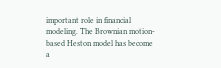important role in financial modeling. The Brownian motion-based Heston model has become a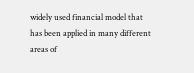widely used financial model that has been applied in many different areas of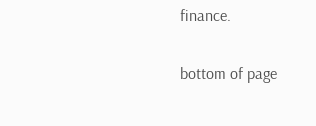finance.


bottom of page